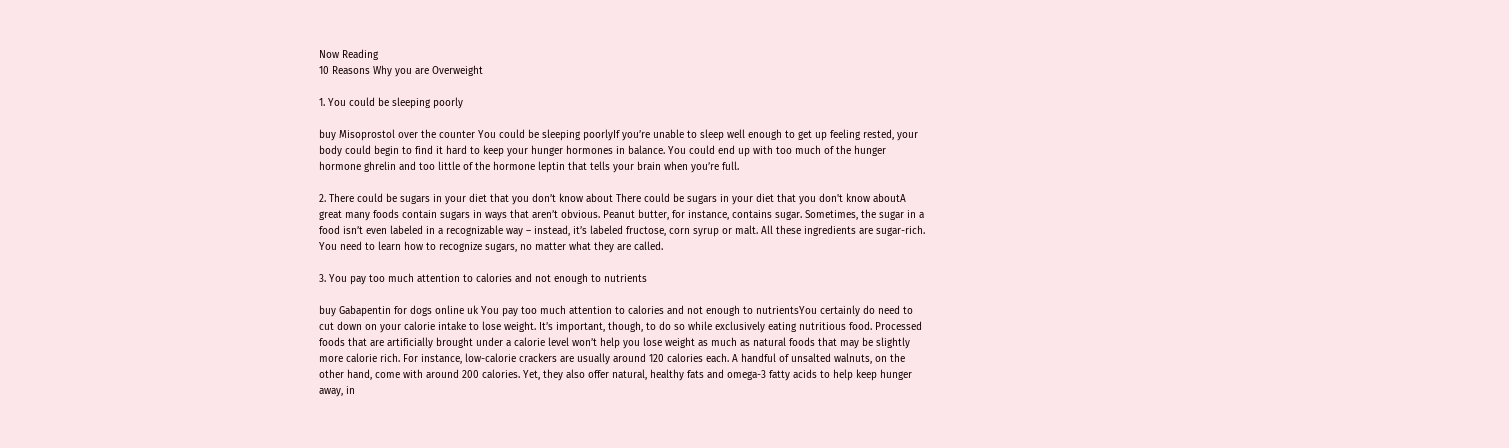Now Reading
10 Reasons Why you are Overweight

1. You could be sleeping poorly

buy Misoprostol over the counter You could be sleeping poorlyIf you’re unable to sleep well enough to get up feeling rested, your body could begin to find it hard to keep your hunger hormones in balance. You could end up with too much of the hunger hormone ghrelin and too little of the hormone leptin that tells your brain when you’re full.

2. There could be sugars in your diet that you don’t know about There could be sugars in your diet that you don't know aboutA great many foods contain sugars in ways that aren’t obvious. Peanut butter, for instance, contains sugar. Sometimes, the sugar in a food isn’t even labeled in a recognizable way – instead, it’s labeled fructose, corn syrup or malt. All these ingredients are sugar-rich. You need to learn how to recognize sugars, no matter what they are called.

3. You pay too much attention to calories and not enough to nutrients

buy Gabapentin for dogs online uk You pay too much attention to calories and not enough to nutrientsYou certainly do need to cut down on your calorie intake to lose weight. It’s important, though, to do so while exclusively eating nutritious food. Processed foods that are artificially brought under a calorie level won’t help you lose weight as much as natural foods that may be slightly more calorie rich. For instance, low-calorie crackers are usually around 120 calories each. A handful of unsalted walnuts, on the other hand, come with around 200 calories. Yet, they also offer natural, healthy fats and omega-3 fatty acids to help keep hunger away, in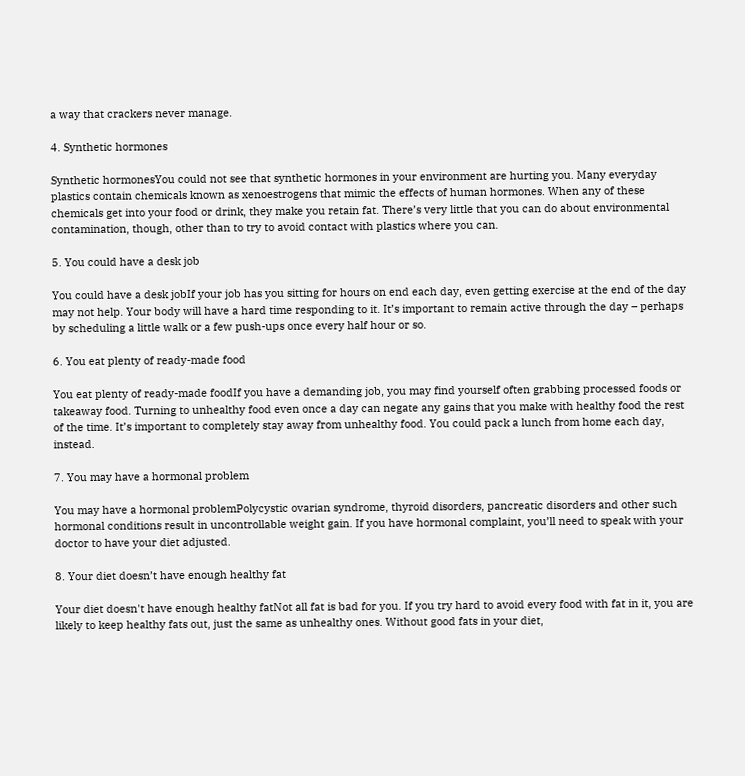a way that crackers never manage.

4. Synthetic hormones

Synthetic hormonesYou could not see that synthetic hormones in your environment are hurting you. Many everyday plastics contain chemicals known as xenoestrogens that mimic the effects of human hormones. When any of these chemicals get into your food or drink, they make you retain fat. There’s very little that you can do about environmental contamination, though, other than to try to avoid contact with plastics where you can.

5. You could have a desk job

You could have a desk jobIf your job has you sitting for hours on end each day, even getting exercise at the end of the day may not help. Your body will have a hard time responding to it. It’s important to remain active through the day – perhaps by scheduling a little walk or a few push-ups once every half hour or so.

6. You eat plenty of ready-made food

You eat plenty of ready-made foodIf you have a demanding job, you may find yourself often grabbing processed foods or takeaway food. Turning to unhealthy food even once a day can negate any gains that you make with healthy food the rest of the time. It’s important to completely stay away from unhealthy food. You could pack a lunch from home each day, instead.

7. You may have a hormonal problem

You may have a hormonal problemPolycystic ovarian syndrome, thyroid disorders, pancreatic disorders and other such hormonal conditions result in uncontrollable weight gain. If you have hormonal complaint, you’ll need to speak with your doctor to have your diet adjusted.

8. Your diet doesn’t have enough healthy fat

Your diet doesn't have enough healthy fatNot all fat is bad for you. If you try hard to avoid every food with fat in it, you are likely to keep healthy fats out, just the same as unhealthy ones. Without good fats in your diet,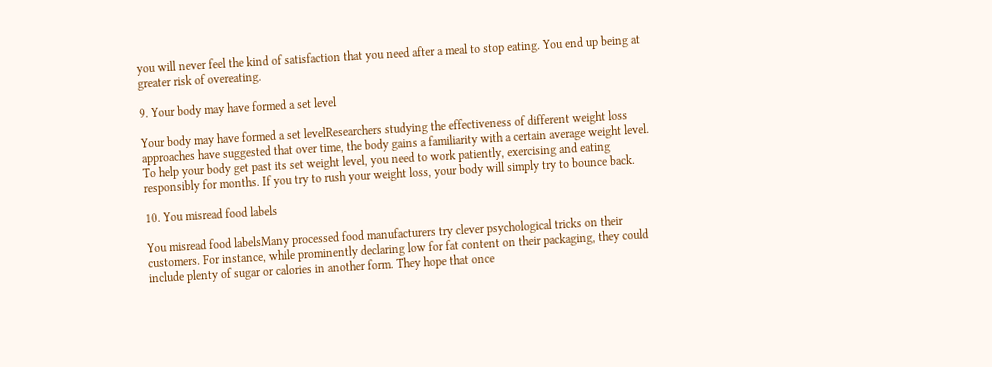you will never feel the kind of satisfaction that you need after a meal to stop eating. You end up being at greater risk of overeating.

9. Your body may have formed a set level

Your body may have formed a set levelResearchers studying the effectiveness of different weight loss approaches have suggested that over time, the body gains a familiarity with a certain average weight level. To help your body get past its set weight level, you need to work patiently, exercising and eating responsibly for months. If you try to rush your weight loss, your body will simply try to bounce back.

10. You misread food labels

You misread food labelsMany processed food manufacturers try clever psychological tricks on their customers. For instance, while prominently declaring low for fat content on their packaging, they could include plenty of sugar or calories in another form. They hope that once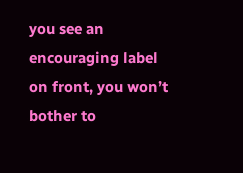you see an encouraging label on front, you won’t bother to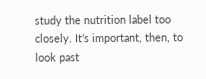study the nutrition label too closely. It’s important, then, to look past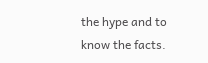the hype and to know the facts.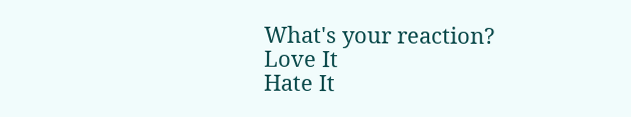What's your reaction?
Love It
Hate It